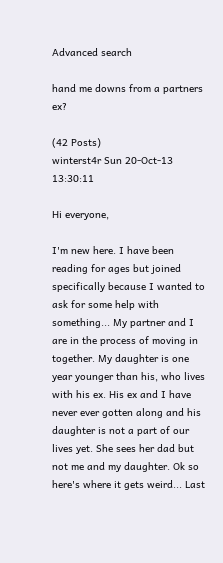Advanced search

hand me downs from a partners ex?

(42 Posts)
winterst4r Sun 20-Oct-13 13:30:11

Hi everyone,

I'm new here. I have been reading for ages but joined specifically because I wanted to ask for some help with something... My partner and I are in the process of moving in together. My daughter is one year younger than his, who lives with his ex. His ex and I have never ever gotten along and his daughter is not a part of our lives yet. She sees her dad but not me and my daughter. Ok so here's where it gets weird... Last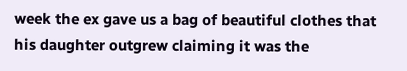week the ex gave us a bag of beautiful clothes that his daughter outgrew claiming it was the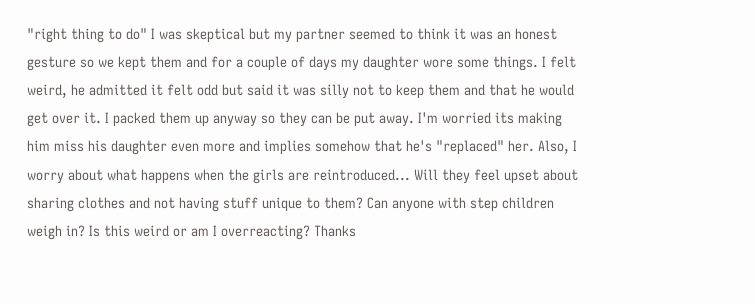"right thing to do" I was skeptical but my partner seemed to think it was an honest gesture so we kept them and for a couple of days my daughter wore some things. I felt weird, he admitted it felt odd but said it was silly not to keep them and that he would get over it. I packed them up anyway so they can be put away. I'm worried its making him miss his daughter even more and implies somehow that he's "replaced" her. Also, I worry about what happens when the girls are reintroduced... Will they feel upset about sharing clothes and not having stuff unique to them? Can anyone with step children weigh in? Is this weird or am I overreacting? Thanks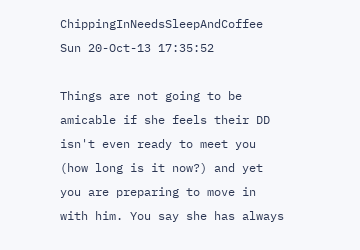ChippingInNeedsSleepAndCoffee Sun 20-Oct-13 17:35:52

Things are not going to be amicable if she feels their DD isn't even ready to meet you (how long is it now?) and yet you are preparing to move in with him. You say she has always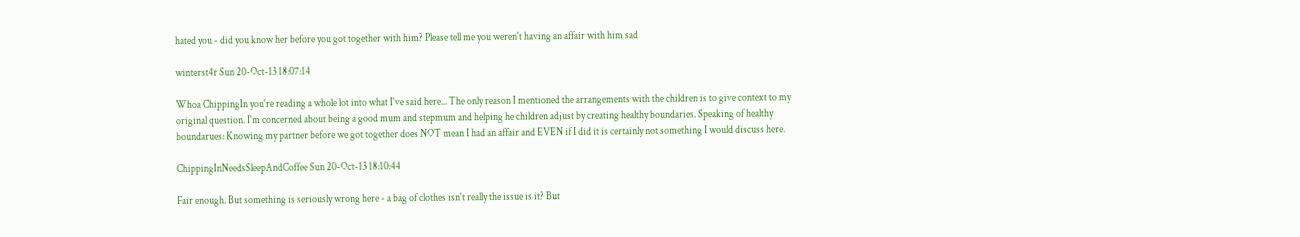hated you - did you know her before you got together with him? Please tell me you weren't having an affair with him sad

winterst4r Sun 20-Oct-13 18:07:14

Whoa ChippingIn you're reading a whole lot into what I've said here... The only reason I mentioned the arrangements with the children is to give context to my original question. I'm concerned about being a good mum and stepmum and helping he children adjust by creating healthy boundaries. Speaking of healthy boundarues: Knowing my partner before we got together does NOT mean I had an affair and EVEN if I did it is certainly not something I would discuss here.

ChippingInNeedsSleepAndCoffee Sun 20-Oct-13 18:10:44

Fair enough. But something is seriously wrong here - a bag of clothes isn't really the issue is it? But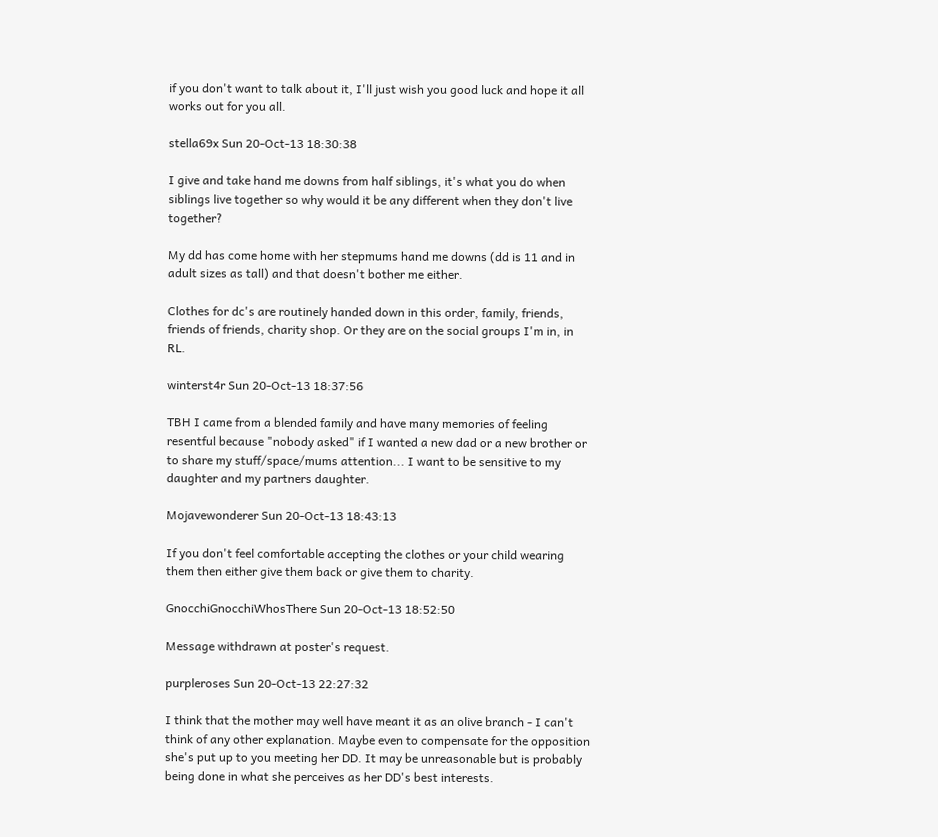if you don't want to talk about it, I'll just wish you good luck and hope it all works out for you all.

stella69x Sun 20-Oct-13 18:30:38

I give and take hand me downs from half siblings, it's what you do when siblings live together so why would it be any different when they don't live together?

My dd has come home with her stepmums hand me downs (dd is 11 and in adult sizes as tall) and that doesn't bother me either.

Clothes for dc's are routinely handed down in this order, family, friends, friends of friends, charity shop. Or they are on the social groups I'm in, in RL.

winterst4r Sun 20-Oct-13 18:37:56

TBH I came from a blended family and have many memories of feeling resentful because "nobody asked" if I wanted a new dad or a new brother or to share my stuff/space/mums attention... I want to be sensitive to my daughter and my partners daughter.

Mojavewonderer Sun 20-Oct-13 18:43:13

If you don't feel comfortable accepting the clothes or your child wearing them then either give them back or give them to charity.

GnocchiGnocchiWhosThere Sun 20-Oct-13 18:52:50

Message withdrawn at poster's request.

purpleroses Sun 20-Oct-13 22:27:32

I think that the mother may well have meant it as an olive branch - I can't think of any other explanation. Maybe even to compensate for the opposition she's put up to you meeting her DD. It may be unreasonable but is probably being done in what she perceives as her DD's best interests.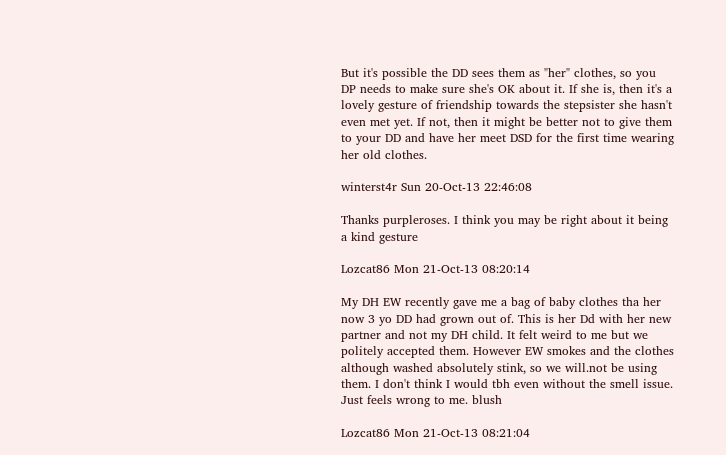But it's possible the DD sees them as "her" clothes, so you DP needs to make sure she's OK about it. If she is, then it's a lovely gesture of friendship towards the stepsister she hasn't even met yet. If not, then it might be better not to give them to your DD and have her meet DSD for the first time wearing her old clothes.

winterst4r Sun 20-Oct-13 22:46:08

Thanks purpleroses. I think you may be right about it being a kind gesture

Lozcat86 Mon 21-Oct-13 08:20:14

My DH EW recently gave me a bag of baby clothes tha her now 3 yo DD had grown out of. This is her Dd with her new partner and not my DH child. It felt weird to me but we politely accepted them. However EW smokes and the clothes although washed absolutely stink, so we will.not be using them. I don't think I would tbh even without the smell issue. Just feels wrong to me. blush

Lozcat86 Mon 21-Oct-13 08:21:04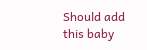Should add this baby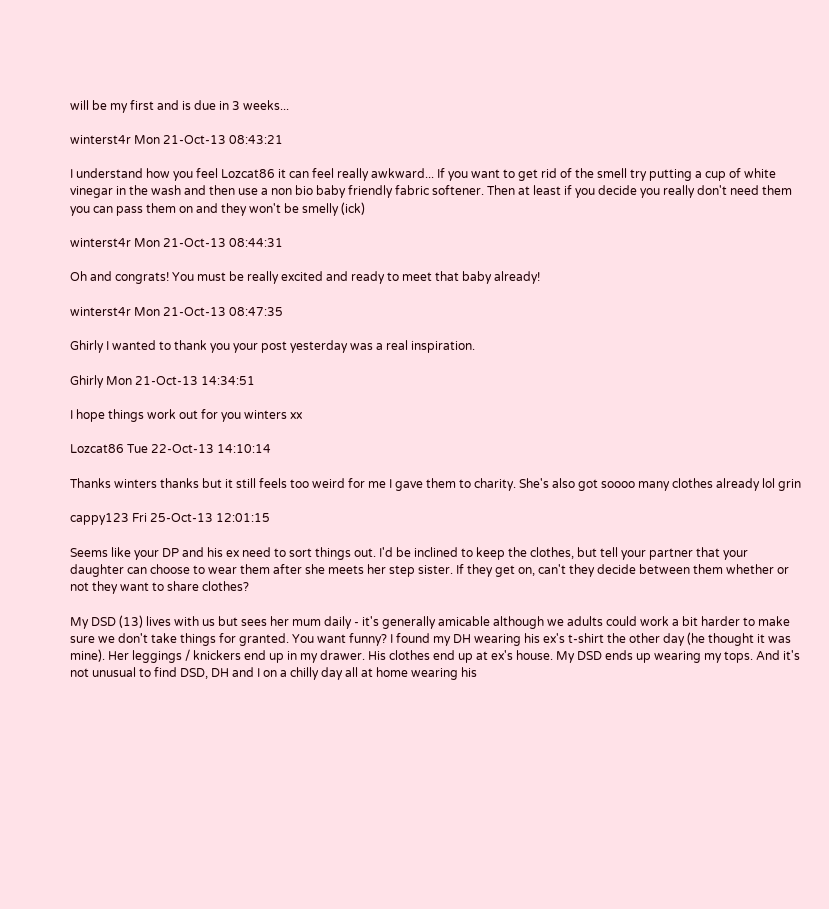will be my first and is due in 3 weeks...

winterst4r Mon 21-Oct-13 08:43:21

I understand how you feel Lozcat86 it can feel really awkward... If you want to get rid of the smell try putting a cup of white vinegar in the wash and then use a non bio baby friendly fabric softener. Then at least if you decide you really don't need them you can pass them on and they won't be smelly (ick)

winterst4r Mon 21-Oct-13 08:44:31

Oh and congrats! You must be really excited and ready to meet that baby already!

winterst4r Mon 21-Oct-13 08:47:35

Ghirly I wanted to thank you your post yesterday was a real inspiration.

Ghirly Mon 21-Oct-13 14:34:51

I hope things work out for you winters xx

Lozcat86 Tue 22-Oct-13 14:10:14

Thanks winters thanks but it still feels too weird for me I gave them to charity. She's also got soooo many clothes already lol grin

cappy123 Fri 25-Oct-13 12:01:15

Seems like your DP and his ex need to sort things out. I'd be inclined to keep the clothes, but tell your partner that your daughter can choose to wear them after she meets her step sister. If they get on, can't they decide between them whether or not they want to share clothes?

My DSD (13) lives with us but sees her mum daily - it's generally amicable although we adults could work a bit harder to make sure we don't take things for granted. You want funny? I found my DH wearing his ex's t-shirt the other day (he thought it was mine). Her leggings / knickers end up in my drawer. His clothes end up at ex's house. My DSD ends up wearing my tops. And it's not unusual to find DSD, DH and I on a chilly day all at home wearing his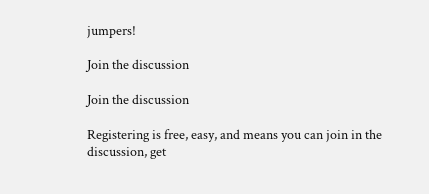jumpers!

Join the discussion

Join the discussion

Registering is free, easy, and means you can join in the discussion, get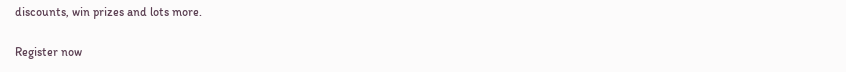discounts, win prizes and lots more.

Register now